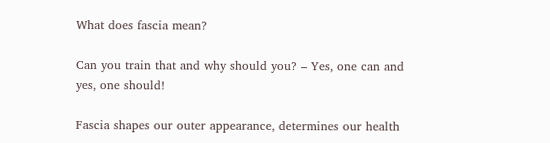What does fascia mean?

Can you train that and why should you? – Yes, one can and yes, one should!

Fascia shapes our outer appearance, determines our health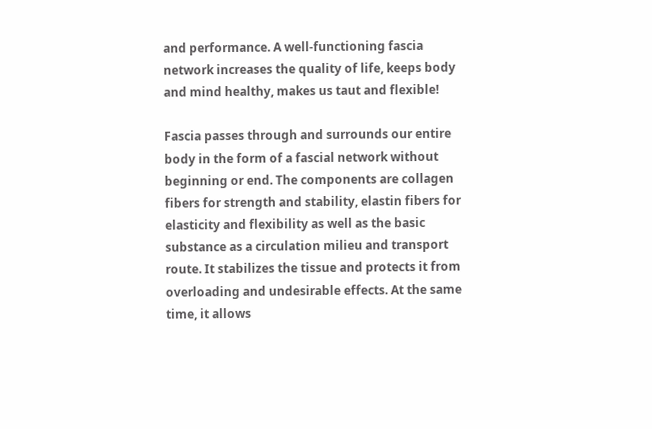and performance. A well-functioning fascia network increases the quality of life, keeps body and mind healthy, makes us taut and flexible!

Fascia passes through and surrounds our entire body in the form of a fascial network without beginning or end. The components are collagen fibers for strength and stability, elastin fibers for elasticity and flexibility as well as the basic substance as a circulation milieu and transport route. It stabilizes the tissue and protects it from overloading and undesirable effects. At the same time, it allows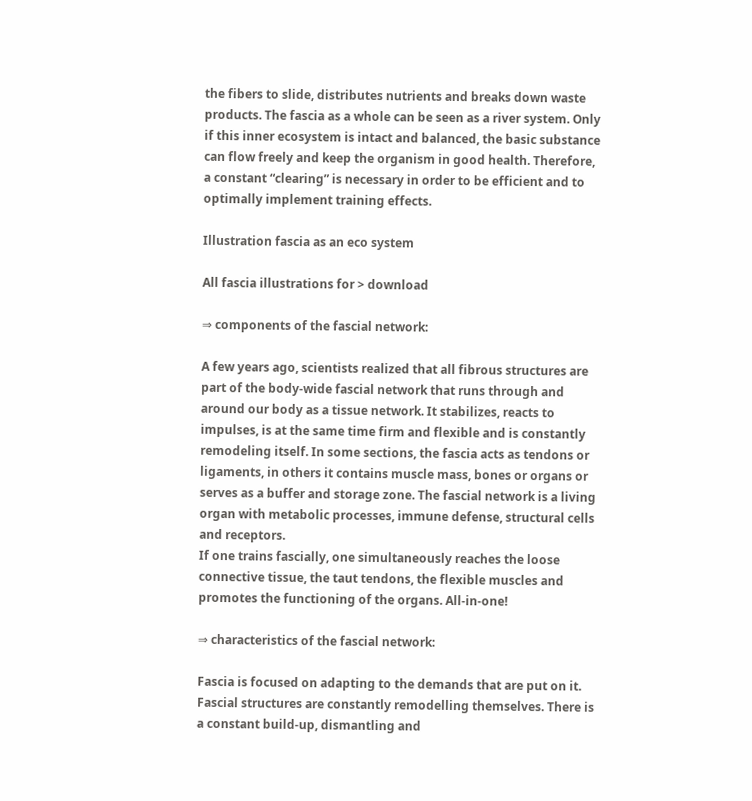the fibers to slide, distributes nutrients and breaks down waste products. The fascia as a whole can be seen as a river system. Only if this inner ecosystem is intact and balanced, the basic substance can flow freely and keep the organism in good health. Therefore, a constant “clearing” is necessary in order to be efficient and to optimally implement training effects.

Illustration fascia as an eco system

All fascia illustrations for > download

⇒ components of the fascial network:

A few years ago, scientists realized that all fibrous structures are part of the body-wide fascial network that runs through and around our body as a tissue network. It stabilizes, reacts to impulses, is at the same time firm and flexible and is constantly remodeling itself. In some sections, the fascia acts as tendons or ligaments, in others it contains muscle mass, bones or organs or serves as a buffer and storage zone. The fascial network is a living organ with metabolic processes, immune defense, structural cells and receptors.
If one trains fascially, one simultaneously reaches the loose connective tissue, the taut tendons, the flexible muscles and promotes the functioning of the organs. All-in-one!

⇒ characteristics of the fascial network:

Fascia is focused on adapting to the demands that are put on it. Fascial structures are constantly remodelling themselves. There is a constant build-up, dismantling and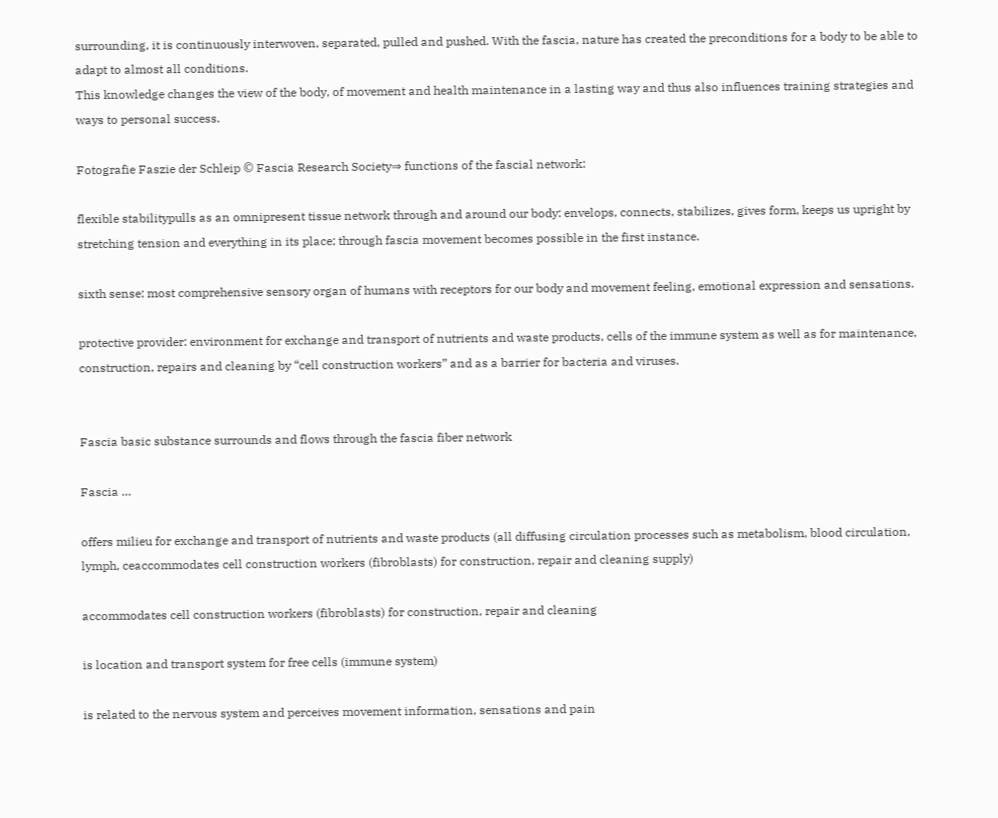surrounding, it is continuously interwoven, separated, pulled and pushed. With the fascia, nature has created the preconditions for a body to be able to adapt to almost all conditions.
This knowledge changes the view of the body, of movement and health maintenance in a lasting way and thus also influences training strategies and ways to personal success.

Fotografie Faszie der Schleip © Fascia Research Society⇒ functions of the fascial network:

flexible stabilitypulls as an omnipresent tissue network through and around our body: envelops, connects, stabilizes, gives form, keeps us upright by stretching tension and everything in its place; through fascia movement becomes possible in the first instance.

sixth sense: most comprehensive sensory organ of humans with receptors for our body and movement feeling, emotional expression and sensations.

protective provider: environment for exchange and transport of nutrients and waste products, cells of the immune system as well as for maintenance, construction, repairs and cleaning by “cell construction workers” and as a barrier for bacteria and viruses.


Fascia basic substance surrounds and flows through the fascia fiber network

Fascia …

offers milieu for exchange and transport of nutrients and waste products (all diffusing circulation processes such as metabolism, blood circulation, lymph, ceaccommodates cell construction workers (fibroblasts) for construction, repair and cleaning supply)

accommodates cell construction workers (fibroblasts) for construction, repair and cleaning

is location and transport system for free cells (immune system)

is related to the nervous system and perceives movement information, sensations and pain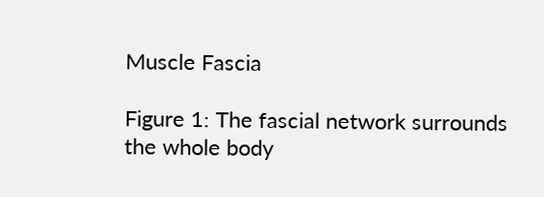Muscle Fascia

Figure 1: The fascial network surrounds the whole body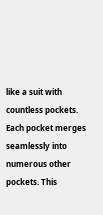like a suit with countless pockets. Each pocket merges seamlessly into numerous other pockets. This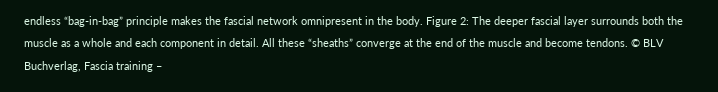endless “bag-in-bag” principle makes the fascial network omnipresent in the body. Figure 2: The deeper fascial layer surrounds both the muscle as a whole and each component in detail. All these “sheaths” converge at the end of the muscle and become tendons. © BLV Buchverlag, Fascia training –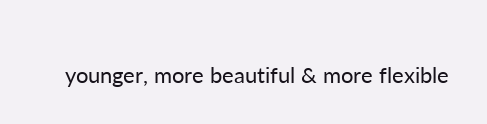younger, more beautiful & more flexible